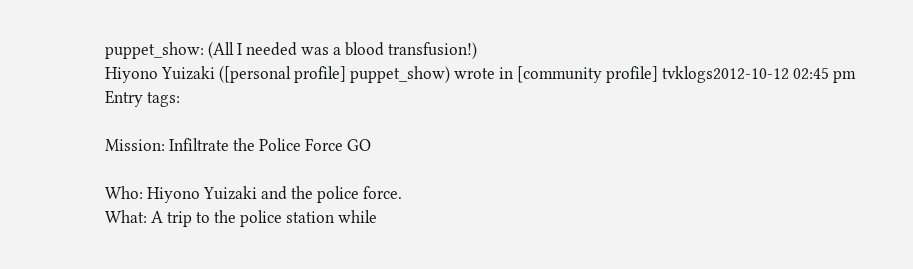puppet_show: (All I needed was a blood transfusion!)
Hiyono Yuizaki ([personal profile] puppet_show) wrote in [community profile] tvklogs2012-10-12 02:45 pm
Entry tags:

Mission: Infiltrate the Police Force GO

Who: Hiyono Yuizaki and the police force.
What: A trip to the police station while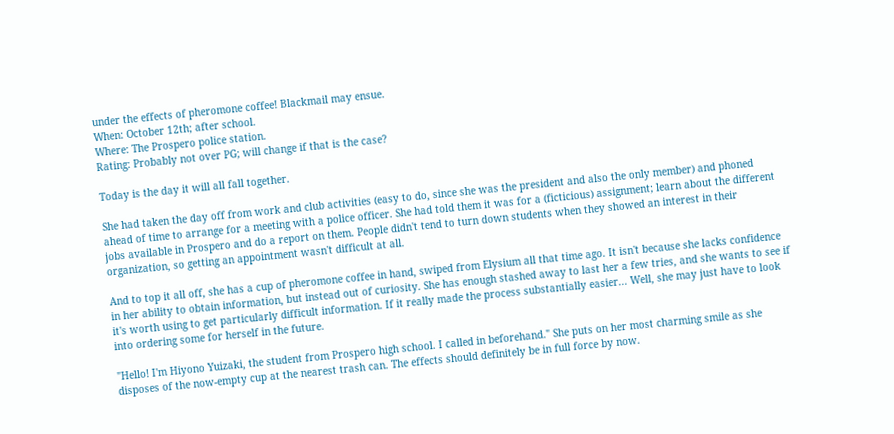under the effects of pheromone coffee! Blackmail may ensue.
When: October 12th; after school.
Where: The Prospero police station.
Rating: Probably not over PG; will change if that is the case?

Today is the day it will all fall together.

She had taken the day off from work and club activities (easy to do, since she was the president and also the only member) and phoned ahead of time to arrange for a meeting with a police officer. She had told them it was for a (ficticious) assignment; learn about the different jobs available in Prospero and do a report on them. People didn't tend to turn down students when they showed an interest in their organization, so getting an appointment wasn't difficult at all.

And to top it all off, she has a cup of pheromone coffee in hand, swiped from Elysium all that time ago. It isn't because she lacks confidence in her ability to obtain information, but instead out of curiosity. She has enough stashed away to last her a few tries, and she wants to see if it's worth using to get particularly difficult information. If it really made the process substantially easier... Well, she may just have to look into ordering some for herself in the future.

"Hello! I'm Hiyono Yuizaki, the student from Prospero high school. I called in beforehand." She puts on her most charming smile as she disposes of the now-empty cup at the nearest trash can. The effects should definitely be in full force by now.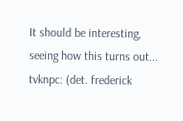It should be interesting, seeing how this turns out...
tvknpc: (det. frederick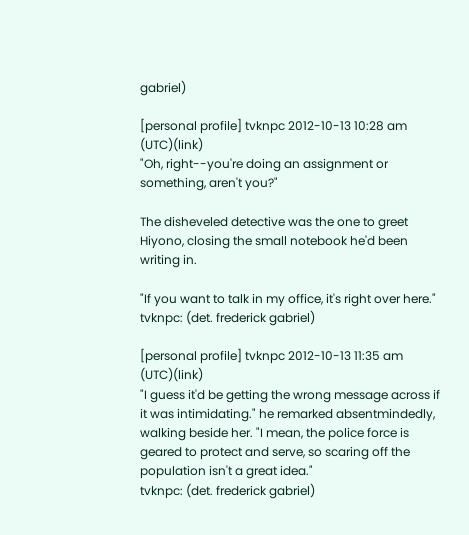gabriel)

[personal profile] tvknpc 2012-10-13 10:28 am (UTC)(link)
"Oh, right--you're doing an assignment or something, aren't you?"

The disheveled detective was the one to greet Hiyono, closing the small notebook he'd been writing in.

"If you want to talk in my office, it's right over here."
tvknpc: (det. frederick gabriel)

[personal profile] tvknpc 2012-10-13 11:35 am (UTC)(link)
"I guess it'd be getting the wrong message across if it was intimidating." he remarked absentmindedly, walking beside her. "I mean, the police force is geared to protect and serve, so scaring off the population isn't a great idea."
tvknpc: (det. frederick gabriel)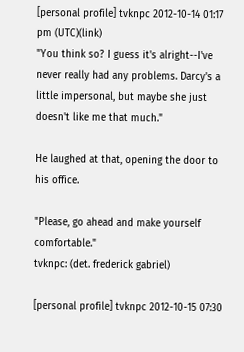[personal profile] tvknpc 2012-10-14 01:17 pm (UTC)(link)
"You think so? I guess it's alright--I've never really had any problems. Darcy's a little impersonal, but maybe she just doesn't like me that much."

He laughed at that, opening the door to his office.

"Please, go ahead and make yourself comfortable."
tvknpc: (det. frederick gabriel)

[personal profile] tvknpc 2012-10-15 07:30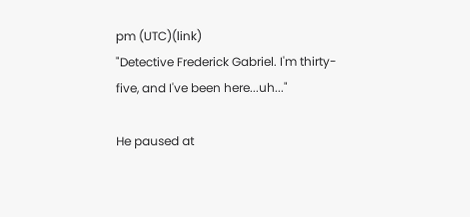pm (UTC)(link)
"Detective Frederick Gabriel. I'm thirty-five, and I've been here...uh..."

He paused at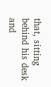that, sitting behind his desk and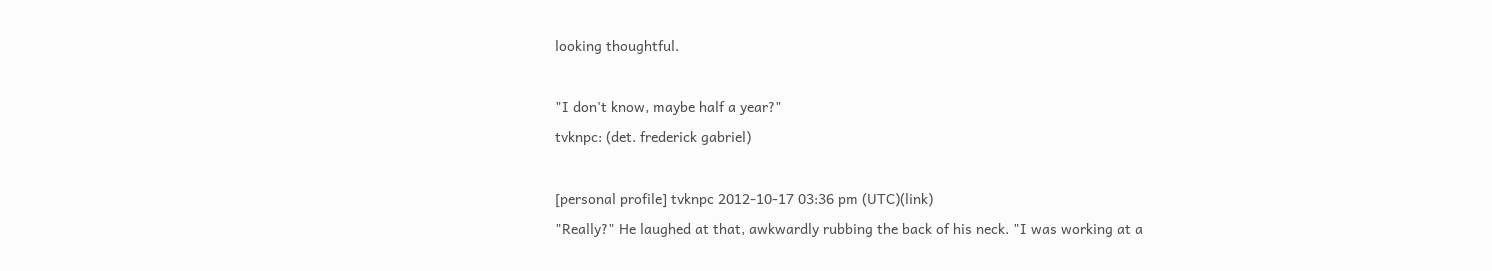looking thoughtful.

"I don't know, maybe half a year?"
tvknpc: (det. frederick gabriel)

[personal profile] tvknpc 2012-10-17 03:36 pm (UTC)(link)
"Really?" He laughed at that, awkwardly rubbing the back of his neck. "I was working at a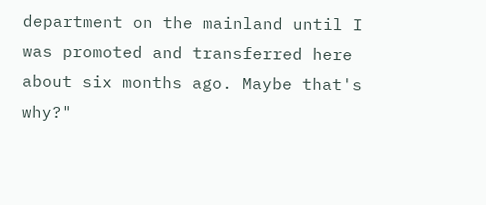department on the mainland until I was promoted and transferred here about six months ago. Maybe that's why?"